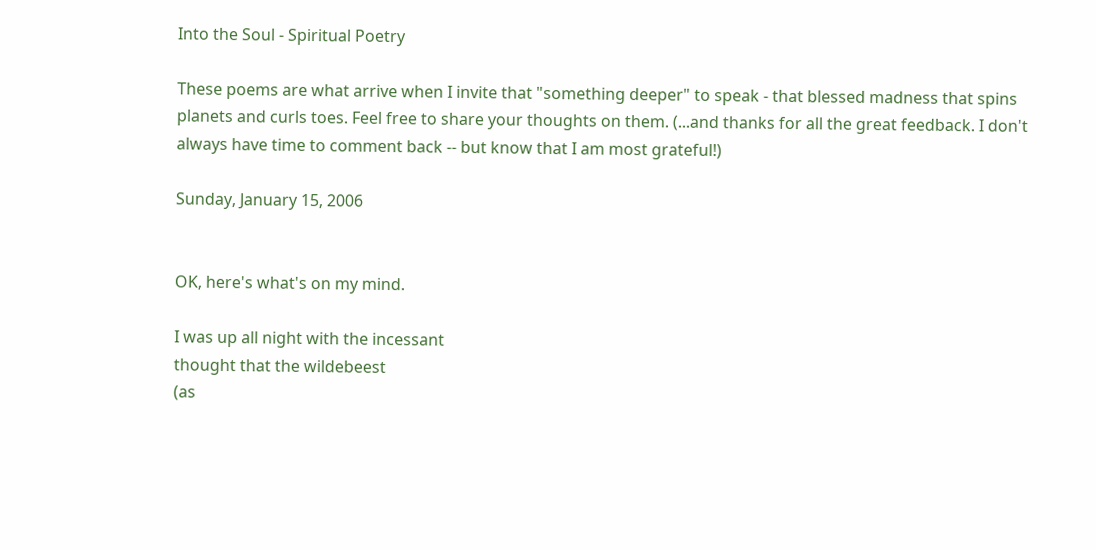Into the Soul - Spiritual Poetry

These poems are what arrive when I invite that "something deeper" to speak - that blessed madness that spins planets and curls toes. Feel free to share your thoughts on them. (...and thanks for all the great feedback. I don't always have time to comment back -- but know that I am most grateful!)

Sunday, January 15, 2006


OK, here's what's on my mind.

I was up all night with the incessant
thought that the wildebeest
(as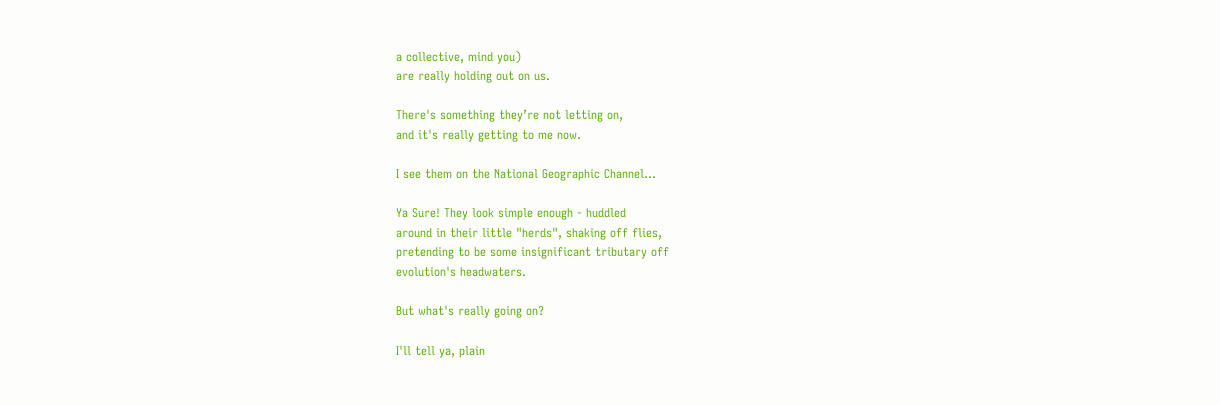a collective, mind you)
are really holding out on us.

There's something they’re not letting on,
and it's really getting to me now.

I see them on the National Geographic Channel...

Ya Sure! They look simple enough - huddled
around in their little "herds", shaking off flies,
pretending to be some insignificant tributary off
evolution's headwaters.

But what's really going on?

I'll tell ya, plain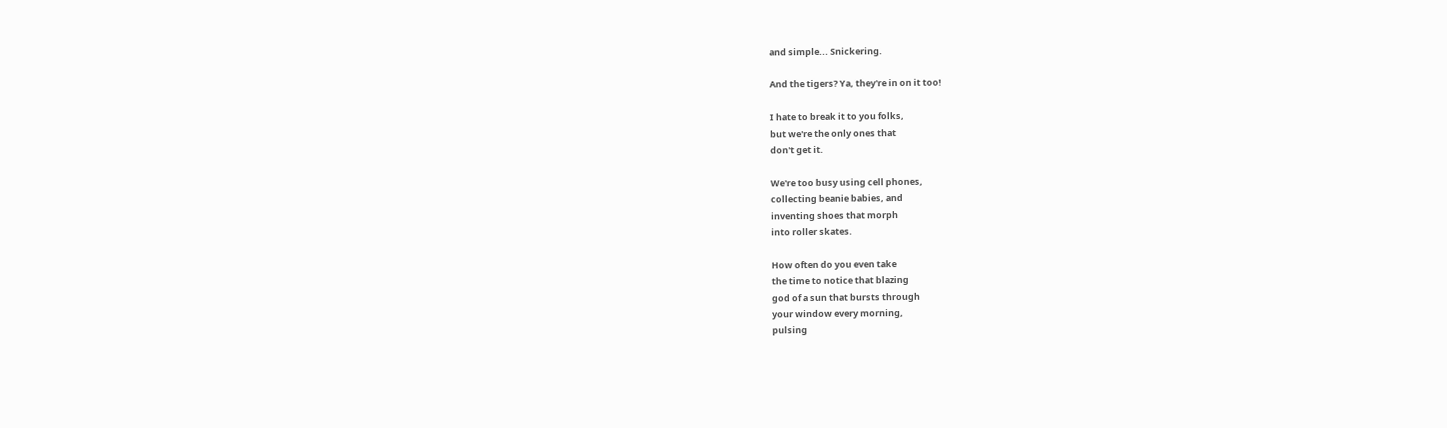and simple... Snickering.

And the tigers? Ya, they're in on it too!

I hate to break it to you folks,
but we're the only ones that
don't get it.

We're too busy using cell phones,
collecting beanie babies, and
inventing shoes that morph
into roller skates.

How often do you even take
the time to notice that blazing
god of a sun that bursts through
your window every morning,
pulsing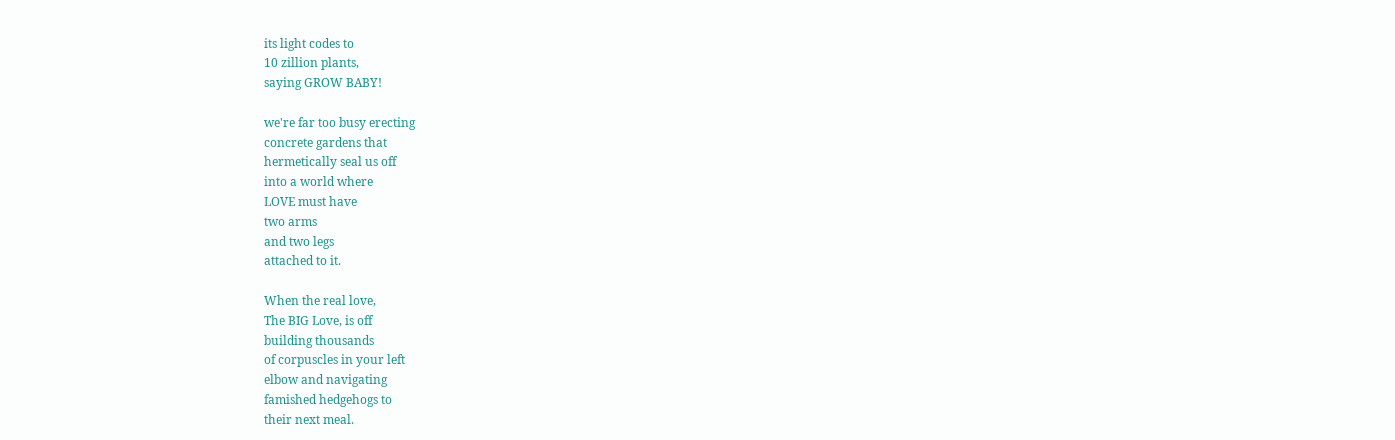its light codes to
10 zillion plants,
saying GROW BABY!

we're far too busy erecting
concrete gardens that
hermetically seal us off
into a world where
LOVE must have
two arms
and two legs
attached to it.

When the real love,
The BIG Love, is off
building thousands
of corpuscles in your left
elbow and navigating
famished hedgehogs to
their next meal.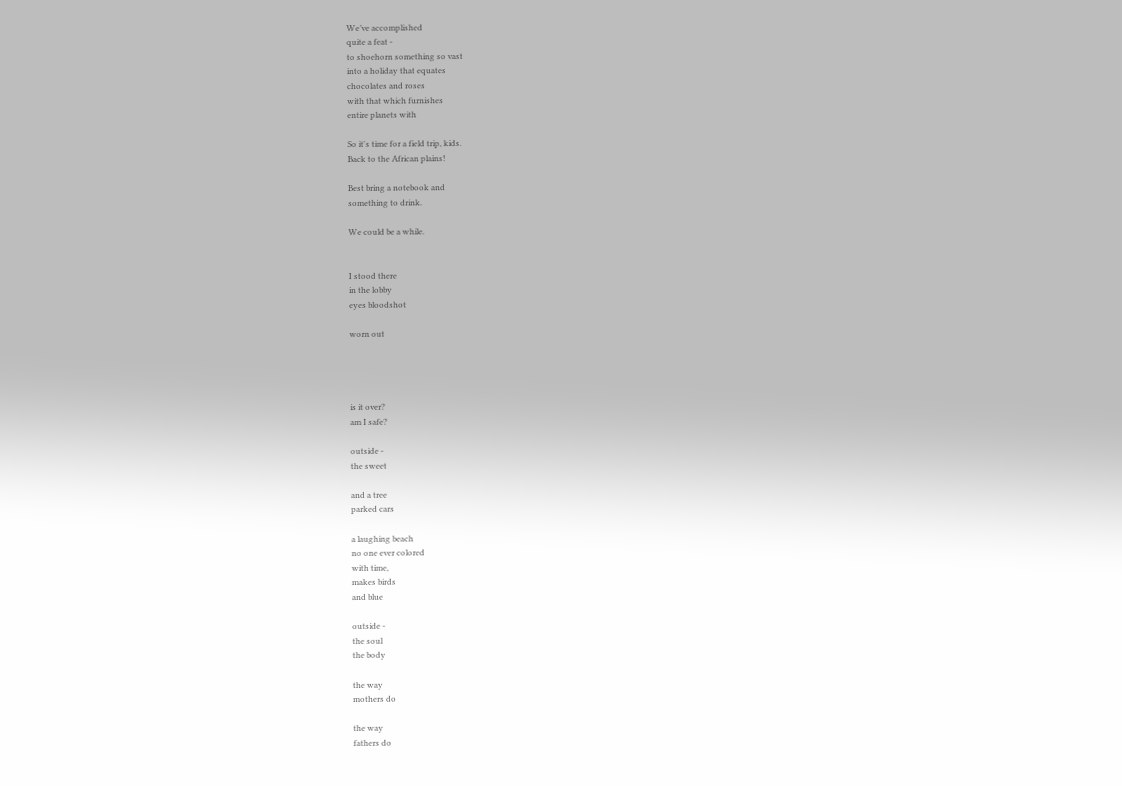We’ve accomplished
quite a feat -
to shoehorn something so vast
into a holiday that equates
chocolates and roses
with that which furnishes
entire planets with

So it's time for a field trip, kids.
Back to the African plains!

Best bring a notebook and
something to drink.

We could be a while.


I stood there
in the lobby
eyes bloodshot

worn out




is it over?
am I safe?

outside -
the sweet

and a tree
parked cars

a laughing beach
no one ever colored
with time,
makes birds
and blue

outside -
the soul
the body

the way
mothers do

the way
fathers do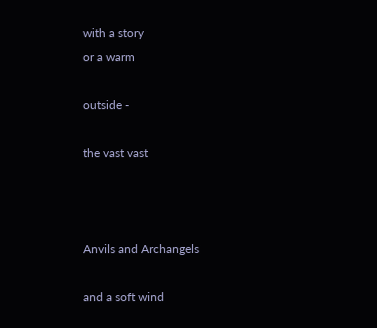with a story
or a warm

outside -

the vast vast



Anvils and Archangels

and a soft wind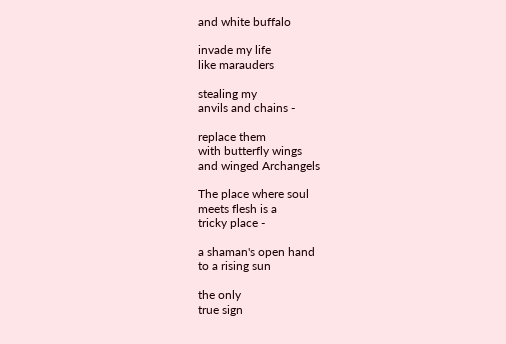and white buffalo

invade my life
like marauders

stealing my
anvils and chains -

replace them
with butterfly wings
and winged Archangels

The place where soul
meets flesh is a
tricky place -

a shaman's open hand
to a rising sun

the only
true sign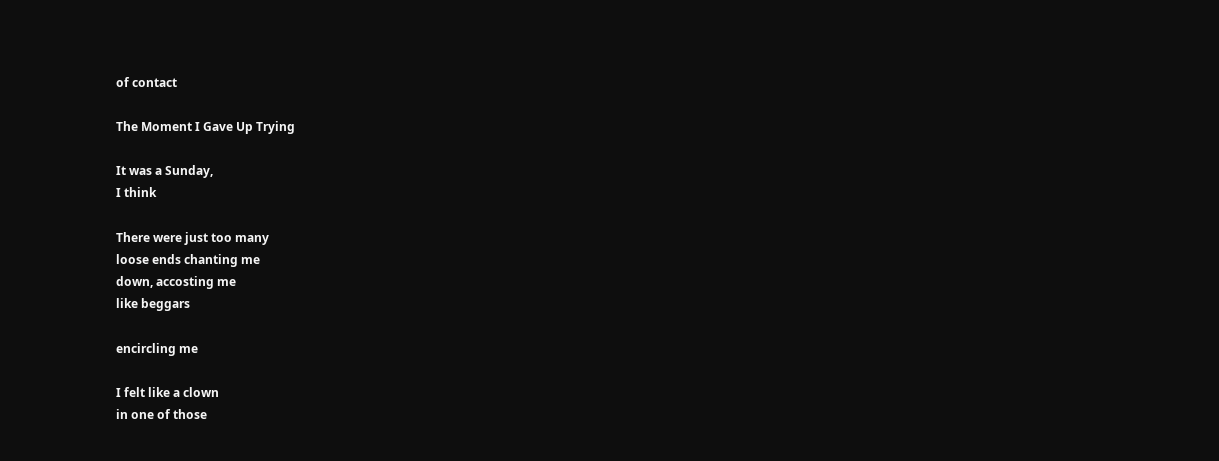of contact

The Moment I Gave Up Trying

It was a Sunday,
I think

There were just too many
loose ends chanting me
down, accosting me
like beggars

encircling me

I felt like a clown
in one of those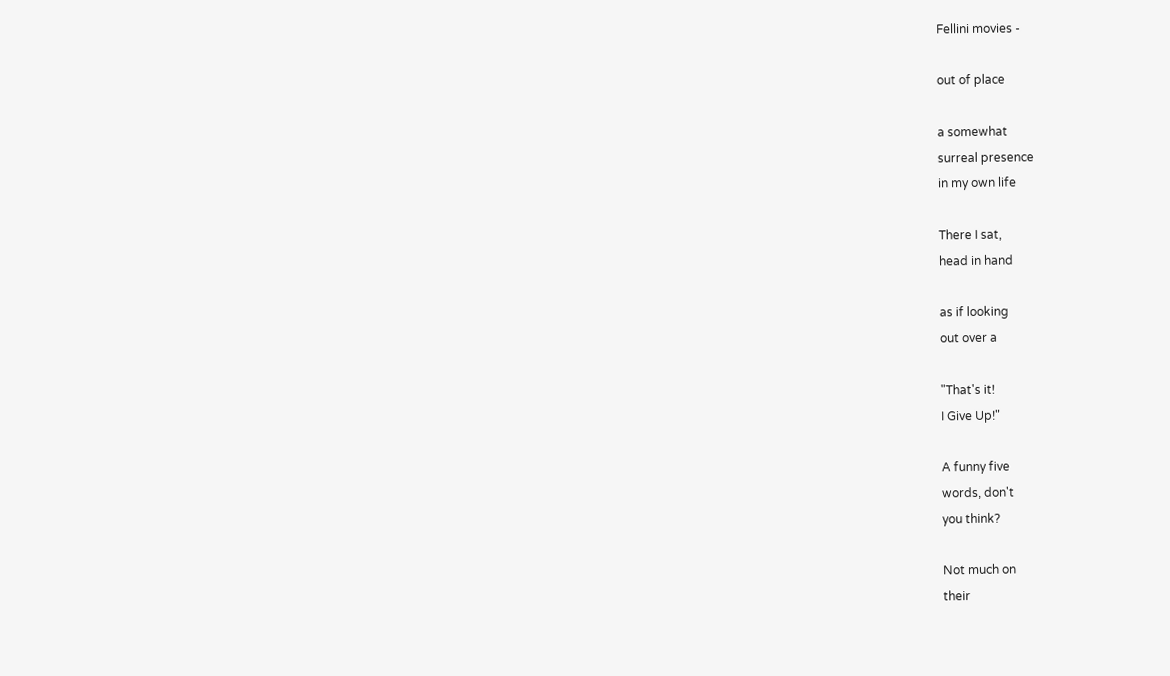Fellini movies -

out of place

a somewhat
surreal presence
in my own life

There I sat,
head in hand

as if looking
out over a

"That's it!
I Give Up!"

A funny five
words, don't
you think?

Not much on
their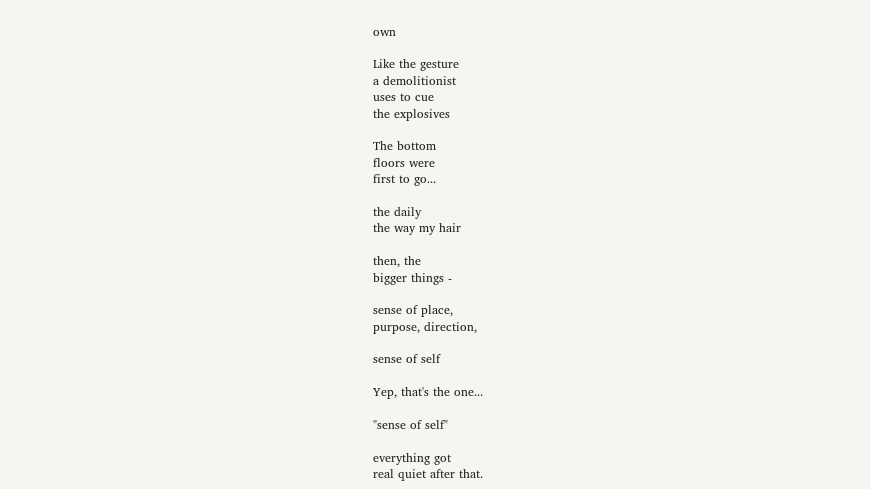own

Like the gesture
a demolitionist
uses to cue
the explosives

The bottom
floors were
first to go...

the daily
the way my hair

then, the
bigger things -

sense of place,
purpose, direction,

sense of self

Yep, that's the one...

"sense of self"

everything got
real quiet after that.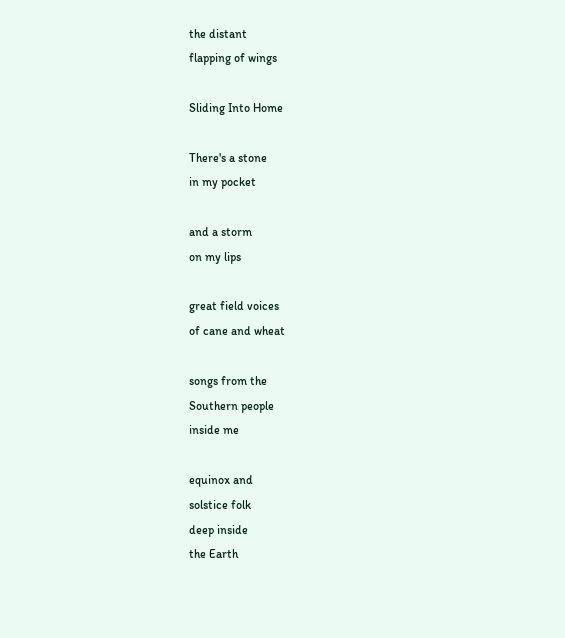the distant
flapping of wings

Sliding Into Home

There's a stone
in my pocket

and a storm
on my lips

great field voices
of cane and wheat

songs from the
Southern people
inside me

equinox and
solstice folk
deep inside
the Earth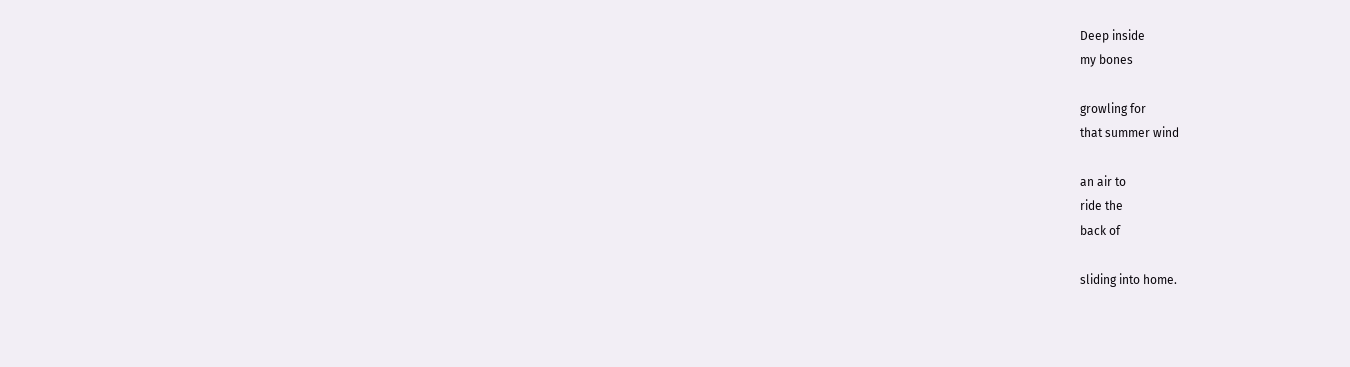Deep inside
my bones

growling for
that summer wind

an air to
ride the
back of

sliding into home.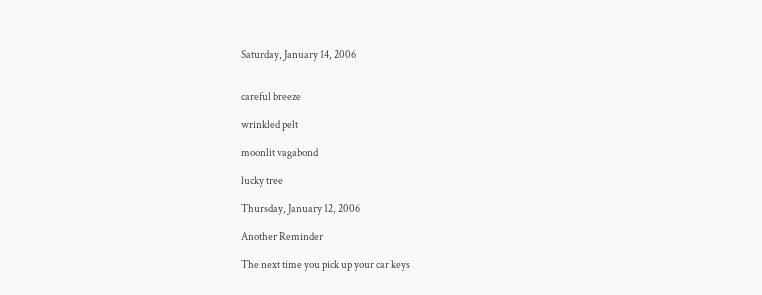Saturday, January 14, 2006


careful breeze

wrinkled pelt

moonlit vagabond

lucky tree

Thursday, January 12, 2006

Another Reminder

The next time you pick up your car keys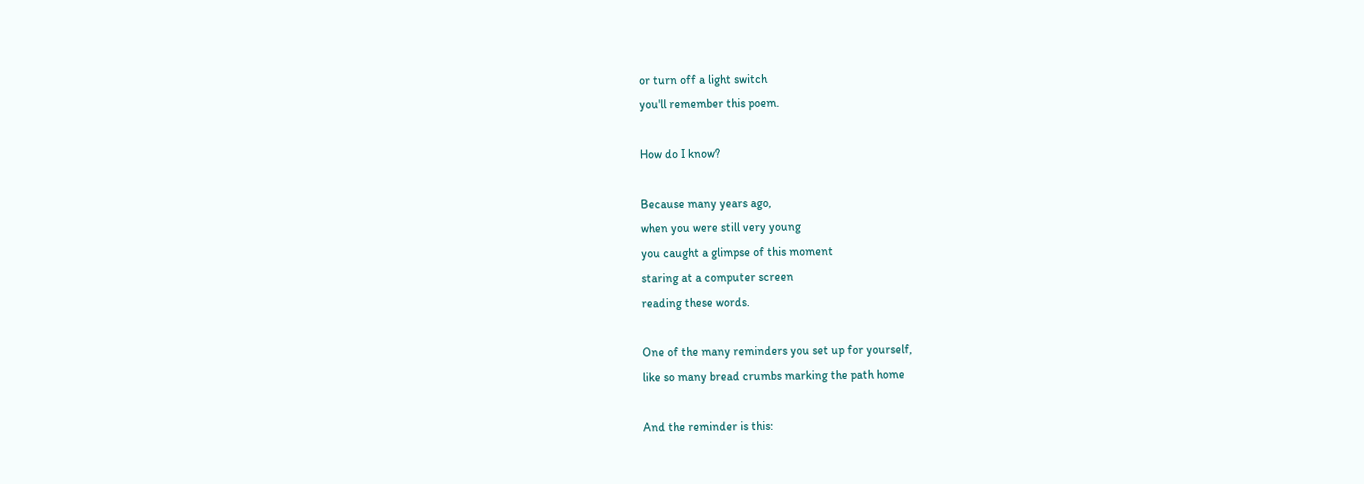or turn off a light switch
you'll remember this poem.

How do I know?

Because many years ago,
when you were still very young
you caught a glimpse of this moment
staring at a computer screen
reading these words.

One of the many reminders you set up for yourself,
like so many bread crumbs marking the path home

And the reminder is this: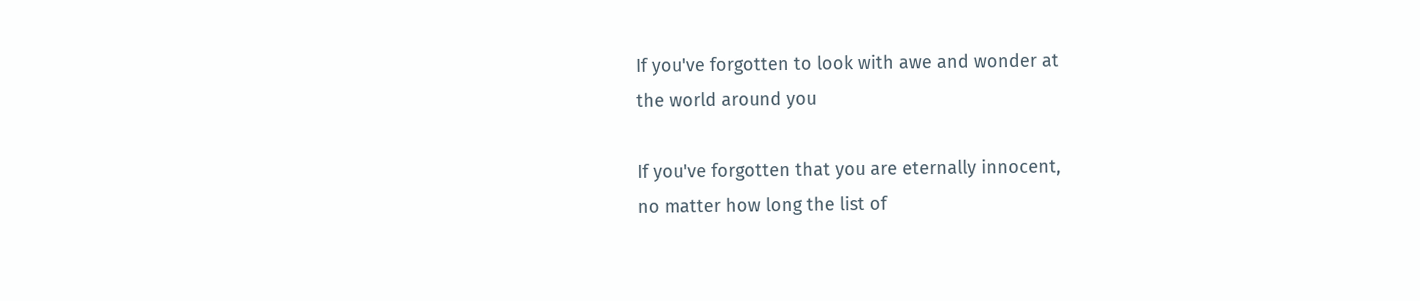If you've forgotten to look with awe and wonder at
the world around you

If you've forgotten that you are eternally innocent,
no matter how long the list of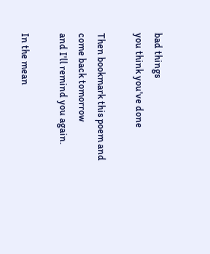bad things
you think you've done

Then bookmark this poem and come back tomorrow
and I'll remind you again.

In the mean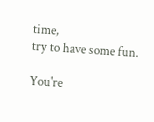time,
try to have some fun.

You're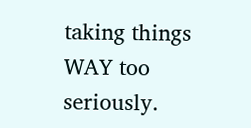taking things WAY too seriously.